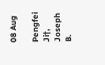08 Aug

Pengfei Ji†, Joseph B.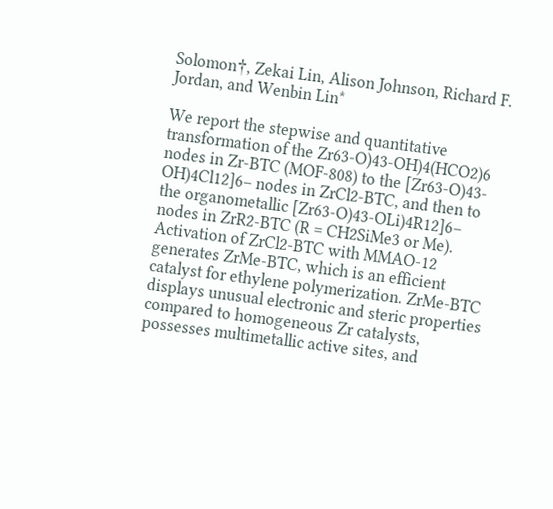Solomon†, Zekai Lin, Alison Johnson, Richard F. Jordan, and Wenbin Lin*

We report the stepwise and quantitative transformation of the Zr63-O)43-OH)4(HCO2)6 nodes in Zr-BTC (MOF-808) to the [Zr63-O)43-OH)4Cl12]6– nodes in ZrCl2-BTC, and then to the organometallic [Zr63-O)43-OLi)4R12]6– nodes in ZrR2-BTC (R = CH2SiMe3 or Me). Activation of ZrCl2-BTC with MMAO-12 generates ZrMe-BTC, which is an efficient catalyst for ethylene polymerization. ZrMe-BTC displays unusual electronic and steric properties compared to homogeneous Zr catalysts, possesses multimetallic active sites, and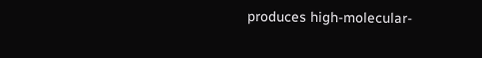produces high-molecular-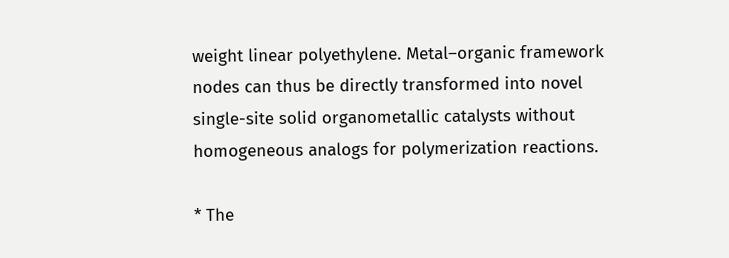weight linear polyethylene. Metal–organic framework nodes can thus be directly transformed into novel single-site solid organometallic catalysts without homogeneous analogs for polymerization reactions.

* The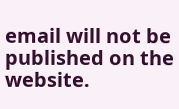email will not be published on the website.